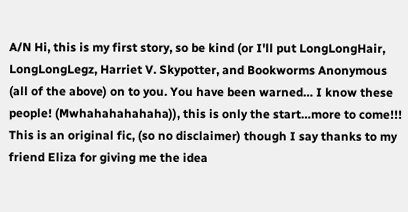A/N Hi, this is my first story, so be kind (or I'll put LongLongHair, LongLongLegz, Harriet V. Skypotter, and Bookworms Anonymous (all of the above) on to you. You have been warned… I know these people! (Mwhahahahahaha)), this is only the start…more to come!!! This is an original fic, (so no disclaimer) though I say thanks to my friend Eliza for giving me the idea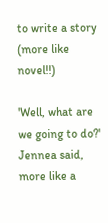to write a story (more like novel!!)

'Well, what are we going to do?' Jennea said, more like a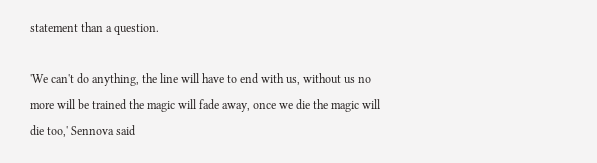statement than a question.

'We can't do anything, the line will have to end with us, without us no more will be trained the magic will fade away, once we die the magic will die too,' Sennova said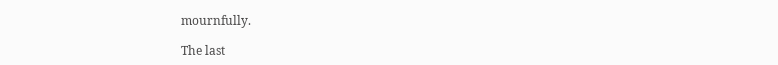mournfully.

The last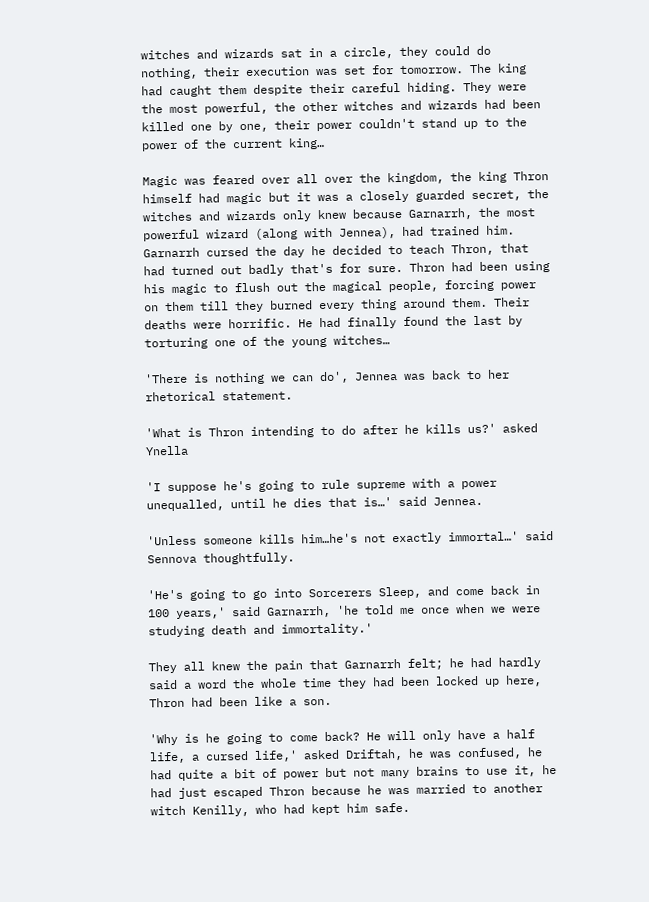witches and wizards sat in a circle, they could do nothing, their execution was set for tomorrow. The king had caught them despite their careful hiding. They were the most powerful, the other witches and wizards had been killed one by one, their power couldn't stand up to the power of the current king…

Magic was feared over all over the kingdom, the king Thron himself had magic but it was a closely guarded secret, the witches and wizards only knew because Garnarrh, the most powerful wizard (along with Jennea), had trained him. Garnarrh cursed the day he decided to teach Thron, that had turned out badly that's for sure. Thron had been using his magic to flush out the magical people, forcing power on them till they burned every thing around them. Their deaths were horrific. He had finally found the last by torturing one of the young witches…

'There is nothing we can do', Jennea was back to her rhetorical statement.

'What is Thron intending to do after he kills us?' asked Ynella

'I suppose he's going to rule supreme with a power unequalled, until he dies that is…' said Jennea.

'Unless someone kills him…he's not exactly immortal…' said Sennova thoughtfully.

'He's going to go into Sorcerers Sleep, and come back in 100 years,' said Garnarrh, 'he told me once when we were studying death and immortality.'

They all knew the pain that Garnarrh felt; he had hardly said a word the whole time they had been locked up here, Thron had been like a son.

'Why is he going to come back? He will only have a half life, a cursed life,' asked Driftah, he was confused, he had quite a bit of power but not many brains to use it, he had just escaped Thron because he was married to another witch Kenilly, who had kept him safe.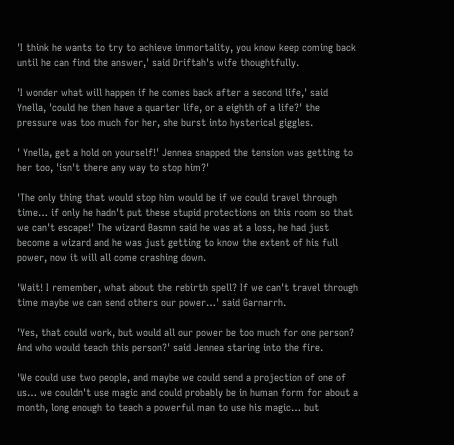'I think he wants to try to achieve immortality, you know keep coming back until he can find the answer,' said Driftah's wife thoughtfully.

'I wonder what will happen if he comes back after a second life,' said Ynella, 'could he then have a quarter life, or a eighth of a life?' the pressure was too much for her, she burst into hysterical giggles.

' Ynella, get a hold on yourself!' Jennea snapped the tension was getting to her too, 'isn't there any way to stop him?'

'The only thing that would stop him would be if we could travel through time… if only he hadn't put these stupid protections on this room so that we can't escape!' The wizard Basmn said he was at a loss, he had just become a wizard and he was just getting to know the extent of his full power, now it will all come crashing down.

'Wait! I remember, what about the rebirth spell? If we can't travel through time maybe we can send others our power…' said Garnarrh.

'Yes, that could work, but would all our power be too much for one person? And who would teach this person?' said Jennea staring into the fire.

'We could use two people, and maybe we could send a projection of one of us… we couldn't use magic and could probably be in human form for about a month, long enough to teach a powerful man to use his magic… but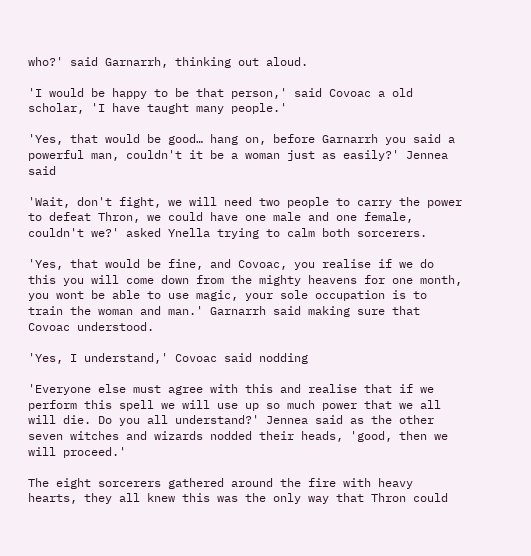who?' said Garnarrh, thinking out aloud.

'I would be happy to be that person,' said Covoac a old scholar, 'I have taught many people.'

'Yes, that would be good… hang on, before Garnarrh you said a powerful man, couldn't it be a woman just as easily?' Jennea said

'Wait, don't fight, we will need two people to carry the power to defeat Thron, we could have one male and one female, couldn't we?' asked Ynella trying to calm both sorcerers.

'Yes, that would be fine, and Covoac, you realise if we do this you will come down from the mighty heavens for one month, you wont be able to use magic, your sole occupation is to train the woman and man.' Garnarrh said making sure that Covoac understood.

'Yes, I understand,' Covoac said nodding

'Everyone else must agree with this and realise that if we perform this spell we will use up so much power that we all will die. Do you all understand?' Jennea said as the other seven witches and wizards nodded their heads, 'good, then we will proceed.'

The eight sorcerers gathered around the fire with heavy hearts, they all knew this was the only way that Thron could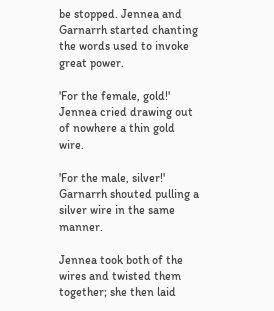be stopped. Jennea and Garnarrh started chanting the words used to invoke great power.

'For the female, gold!' Jennea cried drawing out of nowhere a thin gold wire.

'For the male, silver!' Garnarrh shouted pulling a silver wire in the same manner.

Jennea took both of the wires and twisted them together; she then laid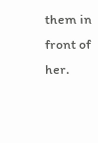them in front of her.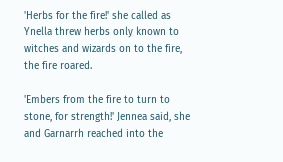'Herbs for the fire!' she called as Ynella threw herbs only known to witches and wizards on to the fire, the fire roared.

'Embers from the fire to turn to stone, for strength!' Jennea said, she and Garnarrh reached into the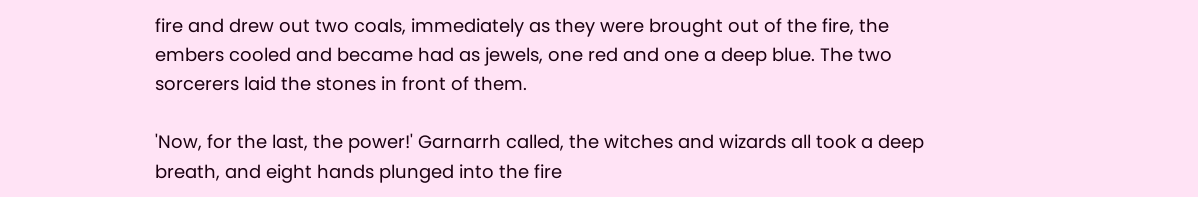fire and drew out two coals, immediately as they were brought out of the fire, the embers cooled and became had as jewels, one red and one a deep blue. The two sorcerers laid the stones in front of them.

'Now, for the last, the power!' Garnarrh called, the witches and wizards all took a deep breath, and eight hands plunged into the fire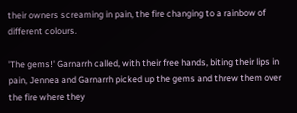their owners screaming in pain, the fire changing to a rainbow of different colours.

'The gems!' Garnarrh called, with their free hands, biting their lips in pain, Jennea and Garnarrh picked up the gems and threw them over the fire where they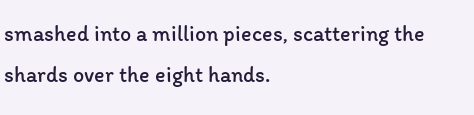smashed into a million pieces, scattering the shards over the eight hands.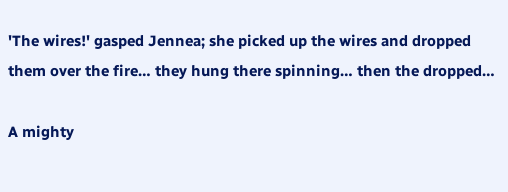'The wires!' gasped Jennea; she picked up the wires and dropped them over the fire… they hung there spinning… then the dropped…

A mighty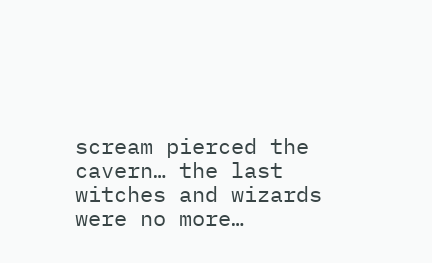scream pierced the cavern… the last witches and wizards were no more…